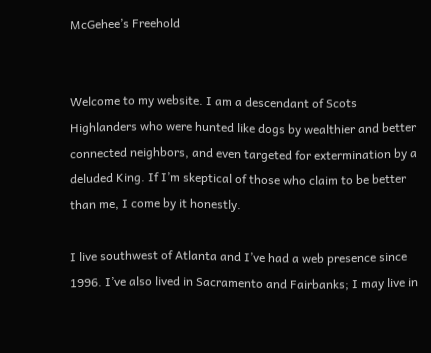McGehee’s Freehold


Welcome to my website. I am a descendant of Scots Highlanders who were hunted like dogs by wealthier and better connected neighbors, and even targeted for extermination by a deluded King. If I’m skeptical of those who claim to be better than me, I come by it honestly.

I live southwest of Atlanta and I’ve had a web presence since 1996. I’ve also lived in Sacramento and Fairbanks; I may live in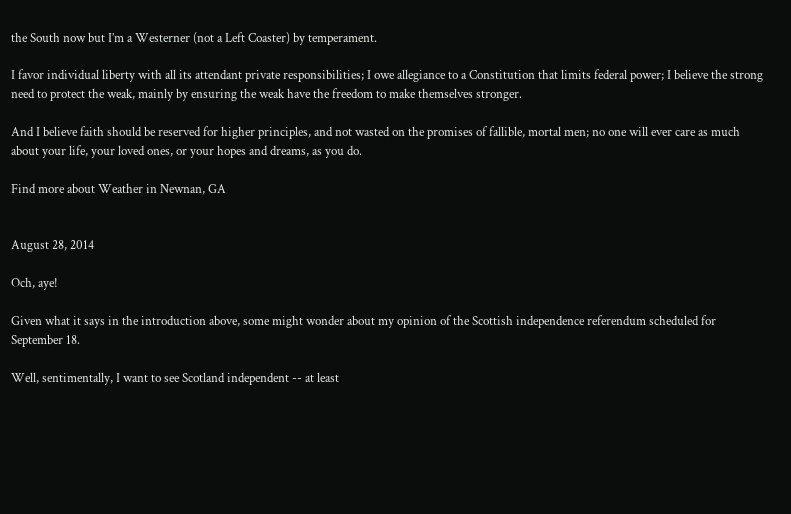the South now but I’m a Westerner (not a Left Coaster) by temperament.

I favor individual liberty with all its attendant private responsibilities; I owe allegiance to a Constitution that limits federal power; I believe the strong need to protect the weak, mainly by ensuring the weak have the freedom to make themselves stronger.

And I believe faith should be reserved for higher principles, and not wasted on the promises of fallible, mortal men; no one will ever care as much about your life, your loved ones, or your hopes and dreams, as you do.

Find more about Weather in Newnan, GA


August 28, 2014

Och, aye!

Given what it says in the introduction above, some might wonder about my opinion of the Scottish independence referendum scheduled for September 18.

Well, sentimentally, I want to see Scotland independent -- at least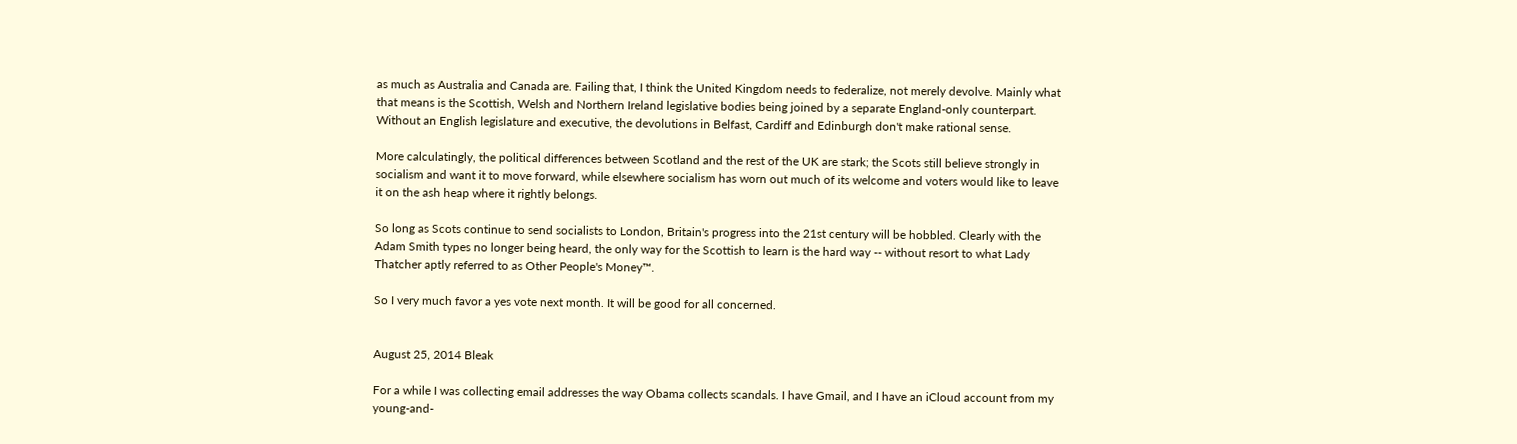as much as Australia and Canada are. Failing that, I think the United Kingdom needs to federalize, not merely devolve. Mainly what that means is the Scottish, Welsh and Northern Ireland legislative bodies being joined by a separate England-only counterpart. Without an English legislature and executive, the devolutions in Belfast, Cardiff and Edinburgh don't make rational sense.

More calculatingly, the political differences between Scotland and the rest of the UK are stark; the Scots still believe strongly in socialism and want it to move forward, while elsewhere socialism has worn out much of its welcome and voters would like to leave it on the ash heap where it rightly belongs.

So long as Scots continue to send socialists to London, Britain's progress into the 21st century will be hobbled. Clearly with the Adam Smith types no longer being heard, the only way for the Scottish to learn is the hard way -- without resort to what Lady Thatcher aptly referred to as Other People's Money™.

So I very much favor a yes vote next month. It will be good for all concerned.


August 25, 2014 Bleak

For a while I was collecting email addresses the way Obama collects scandals. I have Gmail, and I have an iCloud account from my young-and-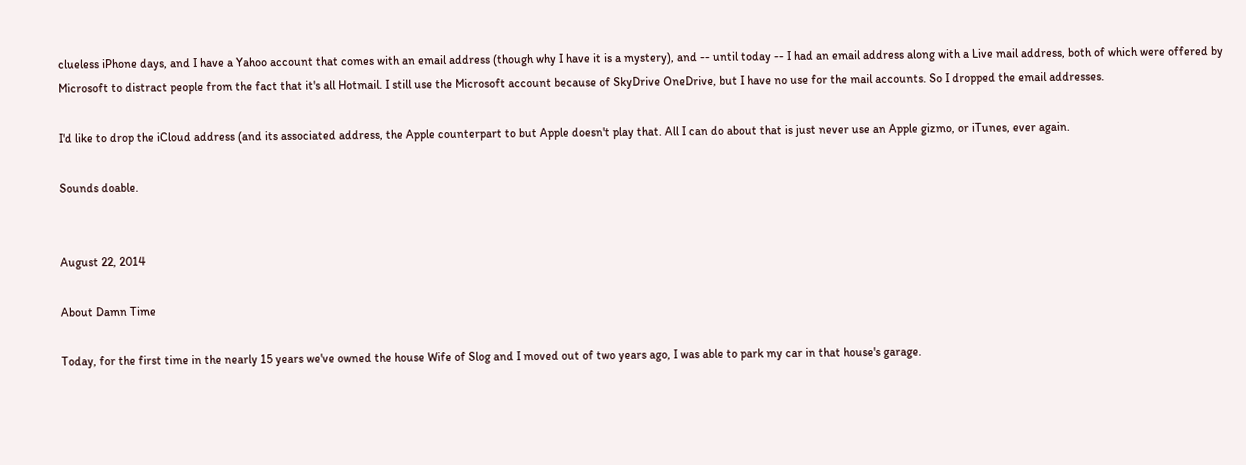clueless iPhone days, and I have a Yahoo account that comes with an email address (though why I have it is a mystery), and -- until today -- I had an email address along with a Live mail address, both of which were offered by Microsoft to distract people from the fact that it's all Hotmail. I still use the Microsoft account because of SkyDrive OneDrive, but I have no use for the mail accounts. So I dropped the email addresses.

I'd like to drop the iCloud address (and its associated address, the Apple counterpart to but Apple doesn't play that. All I can do about that is just never use an Apple gizmo, or iTunes, ever again.

Sounds doable.


August 22, 2014

About Damn Time

Today, for the first time in the nearly 15 years we've owned the house Wife of Slog and I moved out of two years ago, I was able to park my car in that house's garage.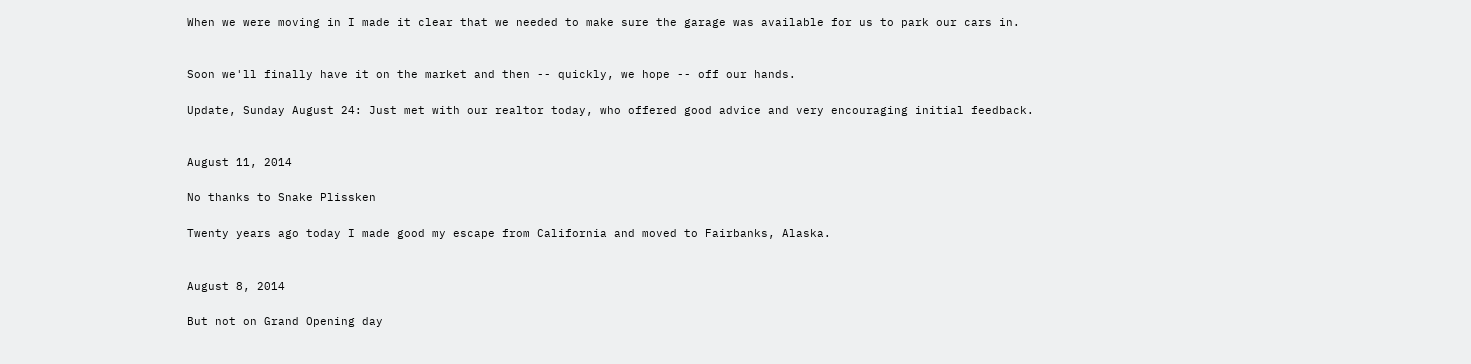When we were moving in I made it clear that we needed to make sure the garage was available for us to park our cars in.


Soon we'll finally have it on the market and then -- quickly, we hope -- off our hands.

Update, Sunday August 24: Just met with our realtor today, who offered good advice and very encouraging initial feedback.


August 11, 2014

No thanks to Snake Plissken

Twenty years ago today I made good my escape from California and moved to Fairbanks, Alaska.


August 8, 2014

But not on Grand Opening day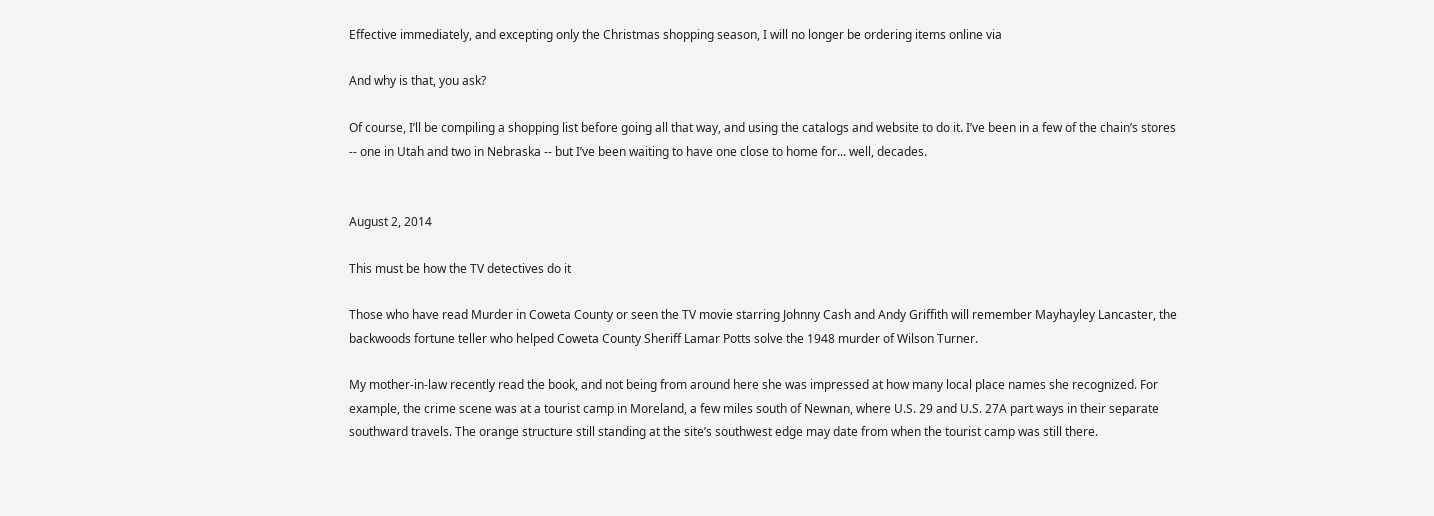Effective immediately, and excepting only the Christmas shopping season, I will no longer be ordering items online via

And why is that, you ask?

Of course, I’ll be compiling a shopping list before going all that way, and using the catalogs and website to do it. I’ve been in a few of the chain’s stores -- one in Utah and two in Nebraska -- but I’ve been waiting to have one close to home for... well, decades.


August 2, 2014

This must be how the TV detectives do it

Those who have read Murder in Coweta County or seen the TV movie starring Johnny Cash and Andy Griffith will remember Mayhayley Lancaster, the backwoods fortune teller who helped Coweta County Sheriff Lamar Potts solve the 1948 murder of Wilson Turner.

My mother-in-law recently read the book, and not being from around here she was impressed at how many local place names she recognized. For example, the crime scene was at a tourist camp in Moreland, a few miles south of Newnan, where U.S. 29 and U.S. 27A part ways in their separate southward travels. The orange structure still standing at the site’s southwest edge may date from when the tourist camp was still there.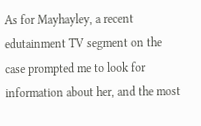As for Mayhayley, a recent edutainment TV segment on the case prompted me to look for information about her, and the most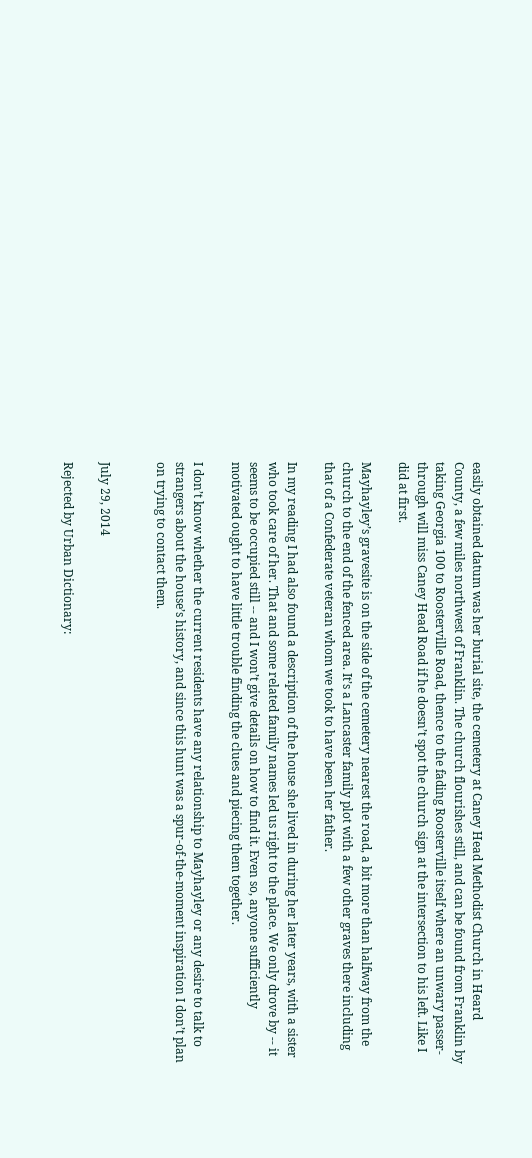easily obtained datum was her burial site, the cemetery at Caney Head Methodist Church in Heard County, a few miles northwest of Franklin. The church flourishes still, and can be found from Franklin by taking Georgia 100 to Roosterville Road, thence to the fading Roosterville itself where an unwary passer-through will miss Caney Head Road if he doesn’t spot the church sign at the intersection to his left. Like I did at first.

Mayhayley’s gravesite is on the side of the cemetery nearest the road, a bit more than halfway from the church to the end of the fenced area. It’s a Lancaster family plot with a few other graves there including that of a Confederate veteran whom we took to have been her father.

In my reading I had also found a description of the house she lived in during her later years, with a sister who took care of her. That and some related family names led us right to the place. We only drove by -- it seems to be occupied still -- and I won’t give details on how to find it. Even so, anyone sufficiently motivated ought to have little trouble finding the clues and piecing them together.

I don’t know whether the current residents have any relationship to Mayhayley or any desire to talk to strangers about the house’s history, and since this hunt was a spur-of-the-moment inspiration I don’t plan on trying to contact them.


July 29, 2014

Rejected by Urban Dictionary: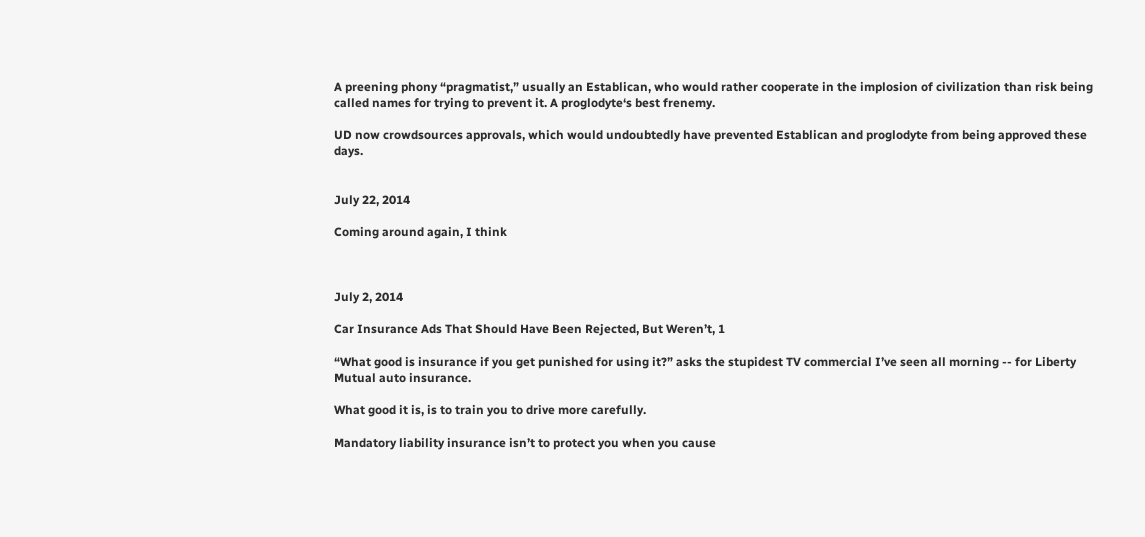A preening phony “pragmatist,” usually an Establican, who would rather cooperate in the implosion of civilization than risk being called names for trying to prevent it. A proglodyte‘s best frenemy.

UD now crowdsources approvals, which would undoubtedly have prevented Establican and proglodyte from being approved these days.


July 22, 2014

Coming around again, I think



July 2, 2014

Car Insurance Ads That Should Have Been Rejected, But Weren’t, 1

“What good is insurance if you get punished for using it?” asks the stupidest TV commercial I’ve seen all morning -- for Liberty Mutual auto insurance.

What good it is, is to train you to drive more carefully.

Mandatory liability insurance isn’t to protect you when you cause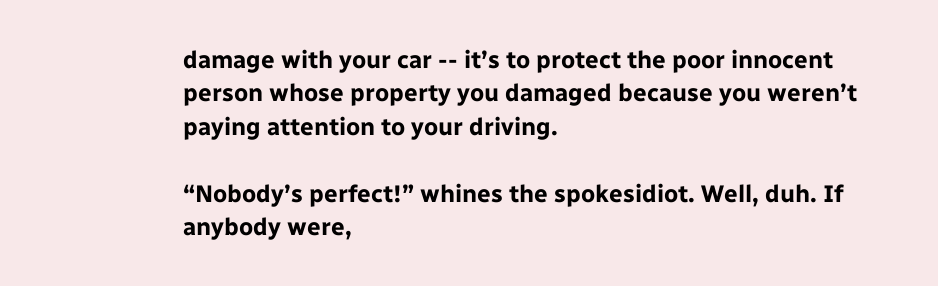damage with your car -- it’s to protect the poor innocent person whose property you damaged because you weren’t paying attention to your driving.

“Nobody’s perfect!” whines the spokesidiot. Well, duh. If anybody were,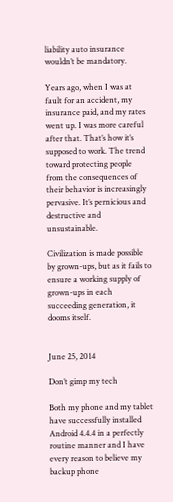liability auto insurance wouldn’t be mandatory.

Years ago, when I was at fault for an accident, my insurance paid, and my rates went up. I was more careful after that. That’s how it’s supposed to work. The trend toward protecting people from the consequences of their behavior is increasingly pervasive. It’s pernicious and destructive and unsustainable.

Civilization is made possible by grown-ups, but as it fails to ensure a working supply of grown-ups in each succeeding generation, it dooms itself.


June 25, 2014

Don’t gimp my tech

Both my phone and my tablet have successfully installed Android 4.4.4 in a perfectly routine manner and I have every reason to believe my backup phone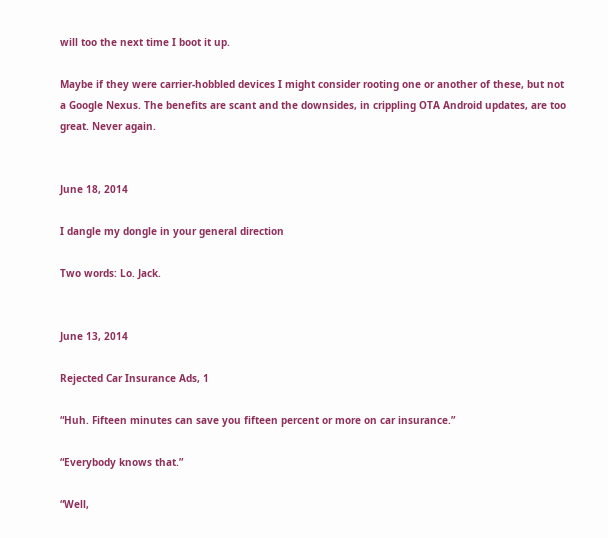will too the next time I boot it up.

Maybe if they were carrier-hobbled devices I might consider rooting one or another of these, but not a Google Nexus. The benefits are scant and the downsides, in crippling OTA Android updates, are too great. Never again.


June 18, 2014

I dangle my dongle in your general direction

Two words: Lo. Jack.


June 13, 2014

Rejected Car Insurance Ads, 1

“Huh. Fifteen minutes can save you fifteen percent or more on car insurance.”

“Everybody knows that.”

“Well,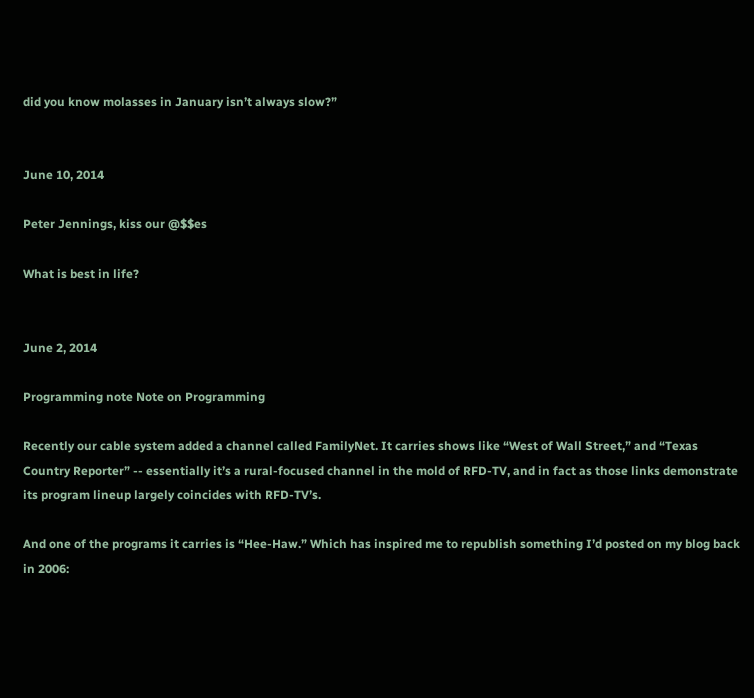did you know molasses in January isn’t always slow?”


June 10, 2014

Peter Jennings, kiss our @$$es

What is best in life?


June 2, 2014

Programming note Note on Programming

Recently our cable system added a channel called FamilyNet. It carries shows like “West of Wall Street,” and “Texas Country Reporter” -- essentially it’s a rural-focused channel in the mold of RFD-TV, and in fact as those links demonstrate its program lineup largely coincides with RFD-TV’s.

And one of the programs it carries is “Hee-Haw.” Which has inspired me to republish something I’d posted on my blog back in 2006: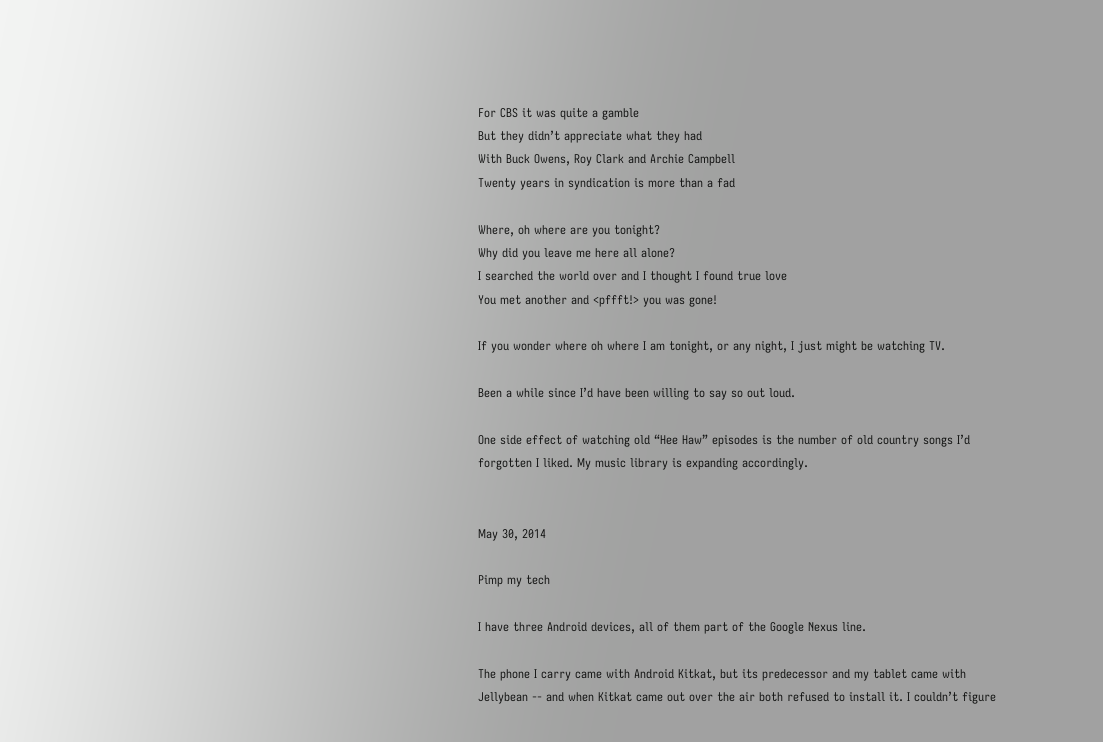For CBS it was quite a gamble
But they didn’t appreciate what they had
With Buck Owens, Roy Clark and Archie Campbell
Twenty years in syndication is more than a fad

Where, oh where are you tonight?
Why did you leave me here all alone?
I searched the world over and I thought I found true love
You met another and <pffft!> you was gone!

If you wonder where oh where I am tonight, or any night, I just might be watching TV.

Been a while since I’d have been willing to say so out loud.

One side effect of watching old “Hee Haw” episodes is the number of old country songs I’d forgotten I liked. My music library is expanding accordingly.


May 30, 2014

Pimp my tech

I have three Android devices, all of them part of the Google Nexus line.

The phone I carry came with Android Kitkat, but its predecessor and my tablet came with Jellybean -- and when Kitkat came out over the air both refused to install it. I couldn’t figure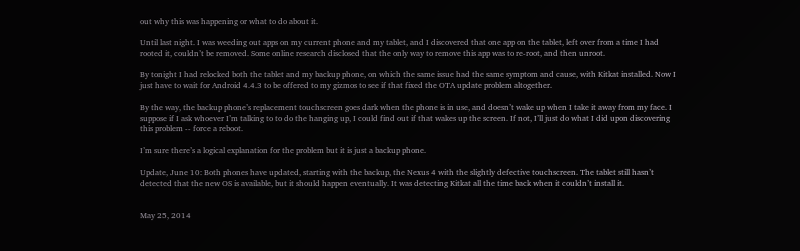out why this was happening or what to do about it.

Until last night. I was weeding out apps on my current phone and my tablet, and I discovered that one app on the tablet, left over from a time I had rooted it, couldn’t be removed. Some online research disclosed that the only way to remove this app was to re-root, and then unroot.

By tonight I had relocked both the tablet and my backup phone, on which the same issue had the same symptom and cause, with Kitkat installed. Now I just have to wait for Android 4.4.3 to be offered to my gizmos to see if that fixed the OTA update problem altogether.

By the way, the backup phone’s replacement touchscreen goes dark when the phone is in use, and doesn’t wake up when I take it away from my face. I suppose if I ask whoever I’m talking to to do the hanging up, I could find out if that wakes up the screen. If not, I’ll just do what I did upon discovering this problem -- force a reboot.

I’m sure there’s a logical explanation for the problem but it is just a backup phone.

Update, June 10: Both phones have updated, starting with the backup, the Nexus 4 with the slightly defective touchscreen. The tablet still hasn’t detected that the new OS is available, but it should happen eventually. It was detecting Kitkat all the time back when it couldn’t install it.


May 25, 2014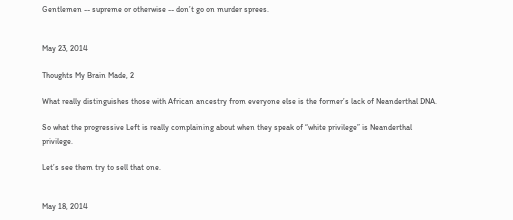Gentlemen -- supreme or otherwise -- don’t go on murder sprees.


May 23, 2014

Thoughts My Brain Made, 2

What really distinguishes those with African ancestry from everyone else is the former’s lack of Neanderthal DNA.

So what the progressive Left is really complaining about when they speak of “white privilege” is Neanderthal privilege.

Let’s see them try to sell that one.


May 18, 2014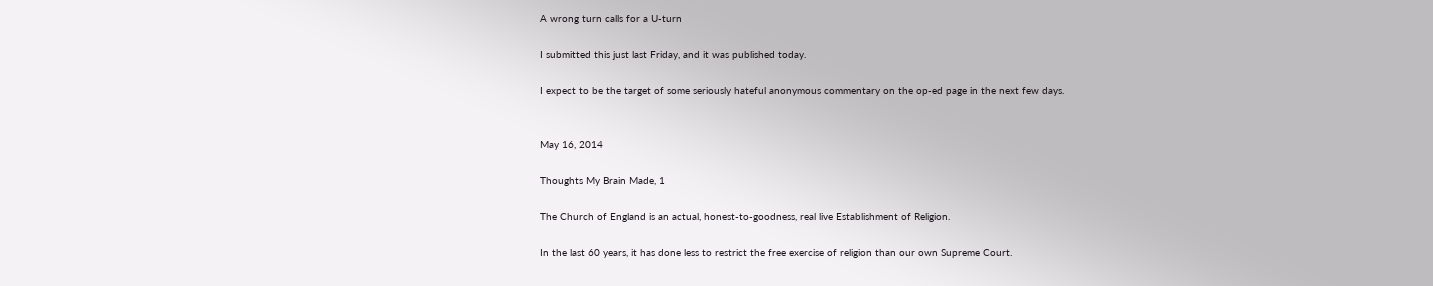A wrong turn calls for a U-turn

I submitted this just last Friday, and it was published today.

I expect to be the target of some seriously hateful anonymous commentary on the op-ed page in the next few days.


May 16, 2014

Thoughts My Brain Made, 1

The Church of England is an actual, honest-to-goodness, real live Establishment of Religion.

In the last 60 years, it has done less to restrict the free exercise of religion than our own Supreme Court.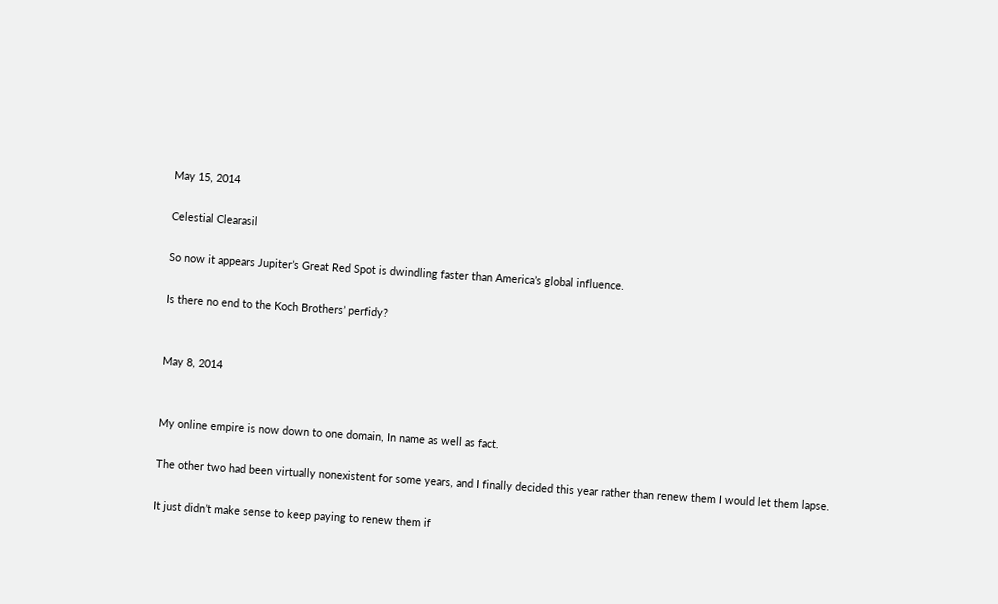May 15, 2014

Celestial Clearasil

So now it appears Jupiter’s Great Red Spot is dwindling faster than America’s global influence.

Is there no end to the Koch Brothers’ perfidy?


May 8, 2014


My online empire is now down to one domain, In name as well as fact.

The other two had been virtually nonexistent for some years, and I finally decided this year rather than renew them I would let them lapse.

It just didn’t make sense to keep paying to renew them if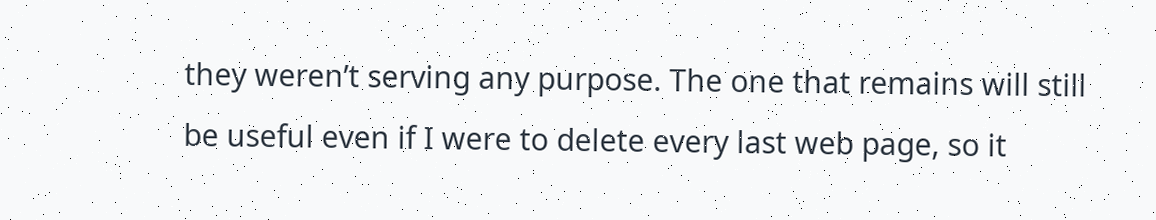they weren’t serving any purpose. The one that remains will still be useful even if I were to delete every last web page, so it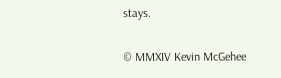stays.

© MMXIV Kevin McGehee